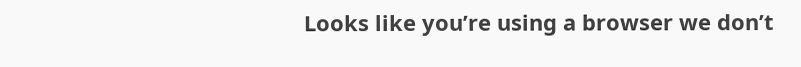Looks like you’re using a browser we don’t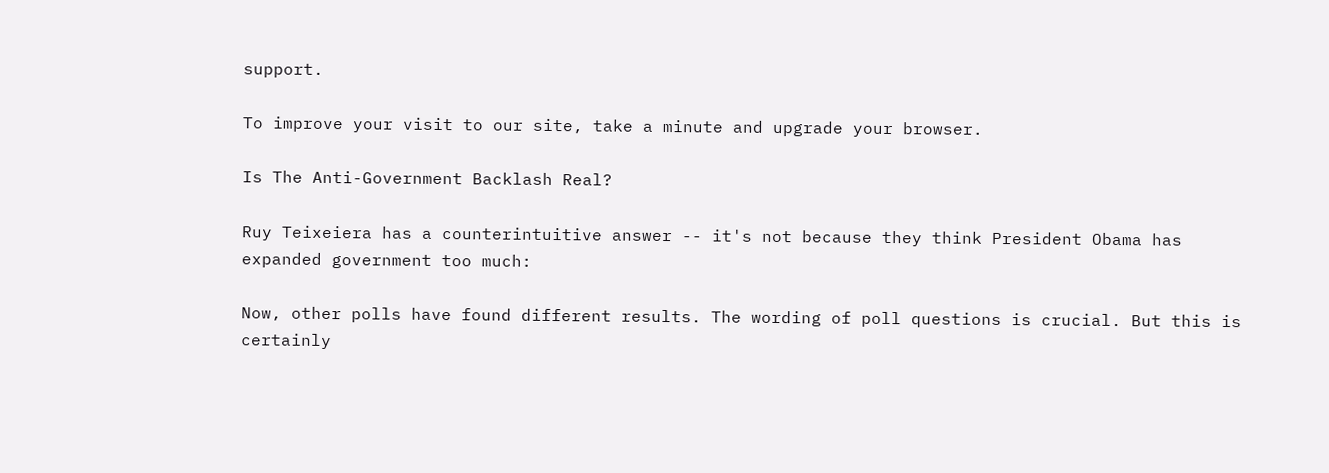support.

To improve your visit to our site, take a minute and upgrade your browser.

Is The Anti-Government Backlash Real?

Ruy Teixeiera has a counterintuitive answer -- it's not because they think President Obama has expanded government too much:

Now, other polls have found different results. The wording of poll questions is crucial. But this is certainly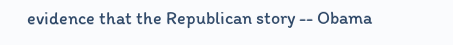evidence that the Republican story -- Obama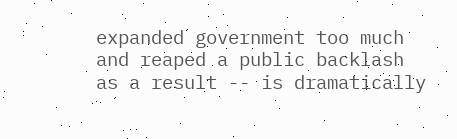expanded government too much and reaped a public backlash as a result -- is dramatically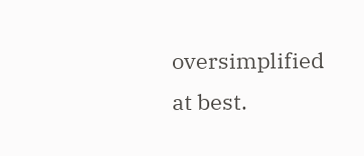oversimplified at best.